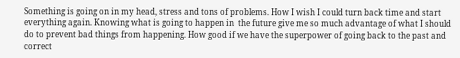Something is going on in my head, stress and tons of problems. How I wish I could turn back time and start everything again. Knowing what is going to happen in  the future give me so much advantage of what I should do to prevent bad things from happening. How good if we have the superpower of going back to the past and correct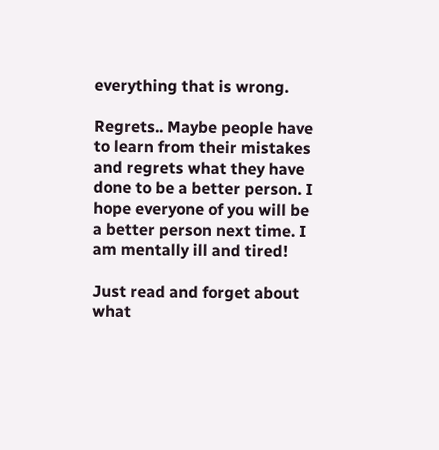everything that is wrong.

Regrets.. Maybe people have to learn from their mistakes and regrets what they have done to be a better person. I hope everyone of you will be a better person next time. I am mentally ill and tired!

Just read and forget about what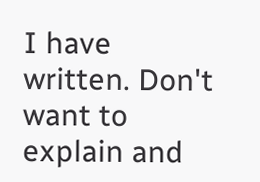I have written. Don't want to explain and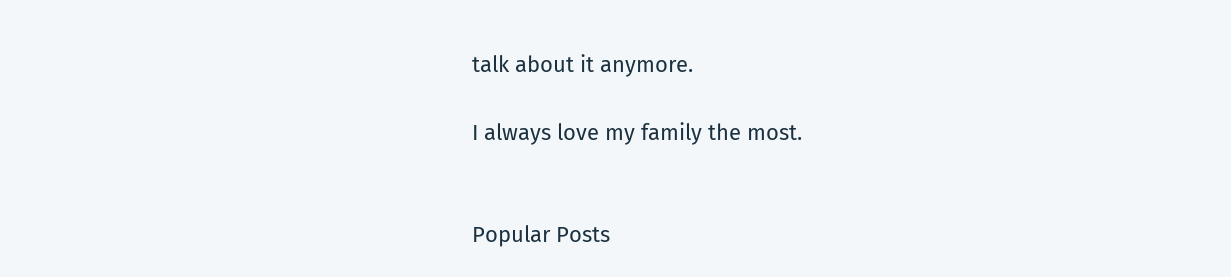talk about it anymore.

I always love my family the most.


Popular Posts